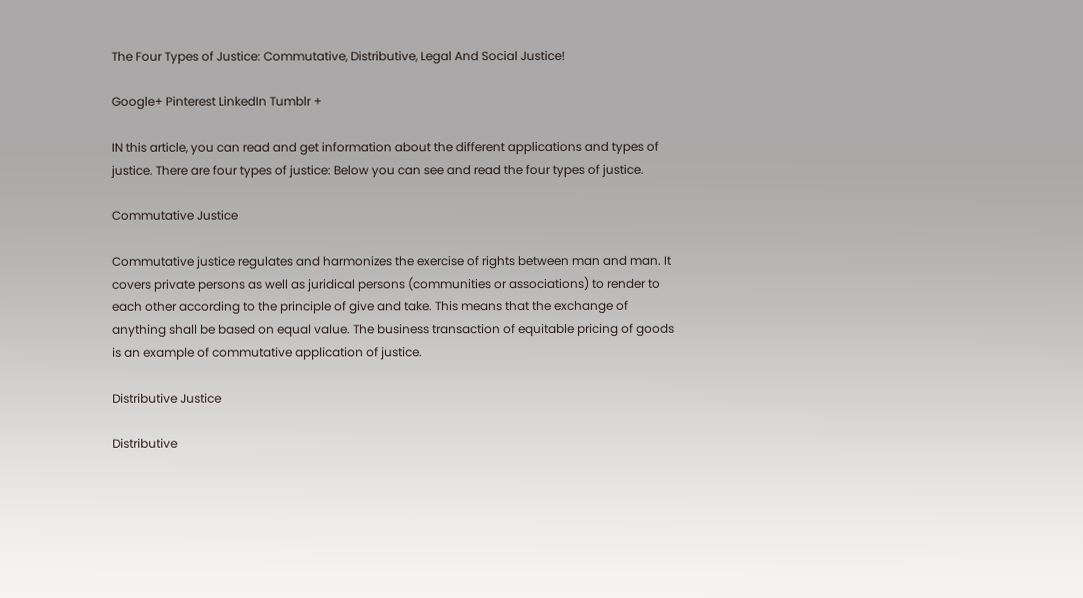The Four Types of Justice: Commutative, Distributive, Legal And Social Justice!

Google+ Pinterest LinkedIn Tumblr +

IN this article, you can read and get information about the different applications and types of justice. There are four types of justice: Below you can see and read the four types of justice.

Commutative Justice

Commutative justice regulates and harmonizes the exercise of rights between man and man. It covers private persons as well as juridical persons (communities or associations) to render to each other according to the principle of give and take. This means that the exchange of anything shall be based on equal value. The business transaction of equitable pricing of goods is an example of commutative application of justice.

Distributive Justice

Distributive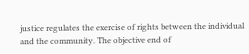justice regulates the exercise of rights between the individual and the community. The objective end of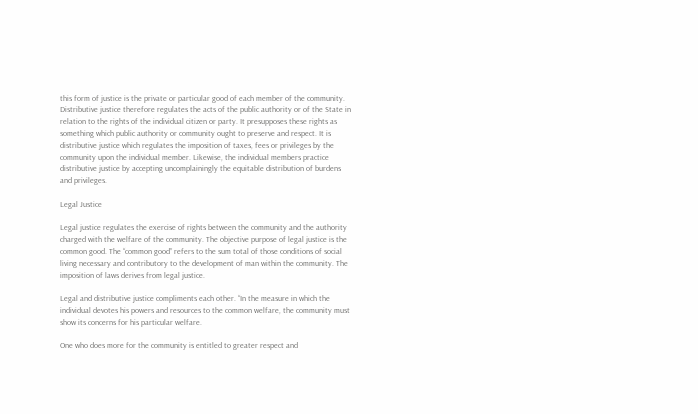this form of justice is the private or particular good of each member of the community. Distributive justice therefore regulates the acts of the public authority or of the State in relation to the rights of the individual citizen or party. It presupposes these rights as something which public authority or community ought to preserve and respect. It is distributive justice which regulates the imposition of taxes, fees or privileges by the community upon the individual member. Likewise, the individual members practice distributive justice by accepting uncomplainingly the equitable distribution of burdens and privileges.

Legal Justice

Legal justice regulates the exercise of rights between the community and the authority charged with the welfare of the community. The objective purpose of legal justice is the common good. The “common good” refers to the sum total of those conditions of social living necessary and contributory to the development of man within the community. The imposition of laws derives from legal justice.

Legal and distributive justice compliments each other. “In the measure in which the individual devotes his powers and resources to the common welfare, the community must show its concerns for his particular welfare.

One who does more for the community is entitled to greater respect and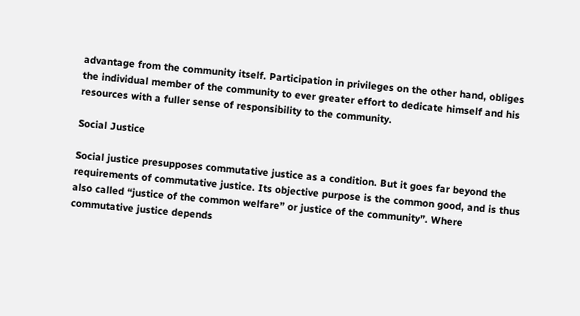advantage from the community itself. Participation in privileges on the other hand, obliges the individual member of the community to ever greater effort to dedicate himself and his resources with a fuller sense of responsibility to the community.

Social Justice

Social justice presupposes commutative justice as a condition. But it goes far beyond the requirements of commutative justice. Its objective purpose is the common good, and is thus also called “justice of the common welfare” or justice of the community”. Where commutative justice depends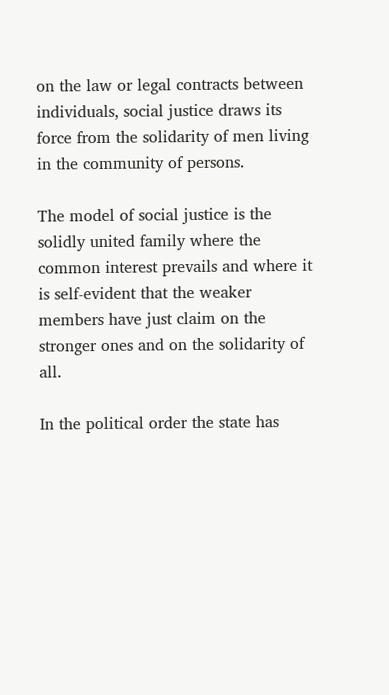on the law or legal contracts between individuals, social justice draws its force from the solidarity of men living in the community of persons.

The model of social justice is the solidly united family where the common interest prevails and where it is self-evident that the weaker members have just claim on the stronger ones and on the solidarity of all.

In the political order the state has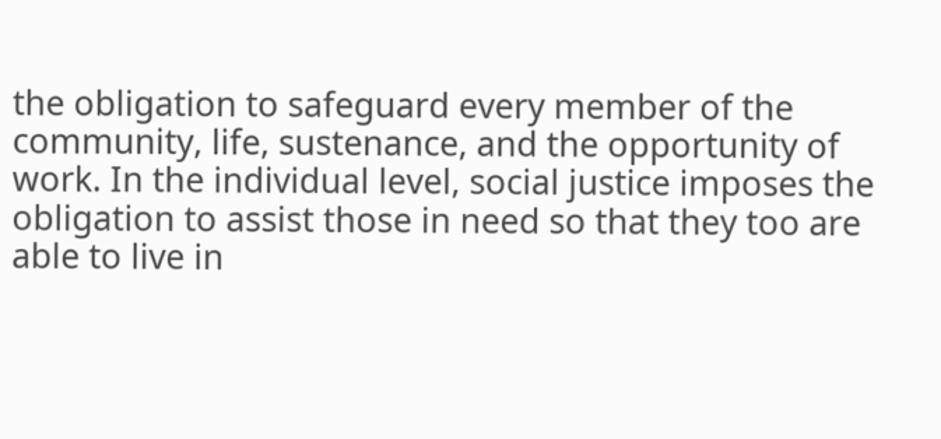the obligation to safeguard every member of the community, life, sustenance, and the opportunity of work. In the individual level, social justice imposes the obligation to assist those in need so that they too are able to live in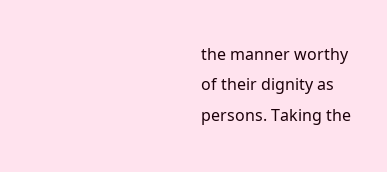the manner worthy of their dignity as persons. Taking the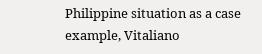Philippine situation as a case example, Vitaliano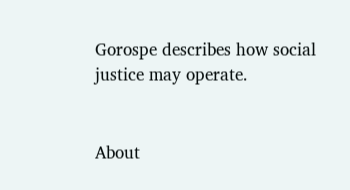Gorospe describes how social justice may operate.


About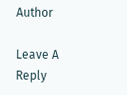Author

Leave A Reply